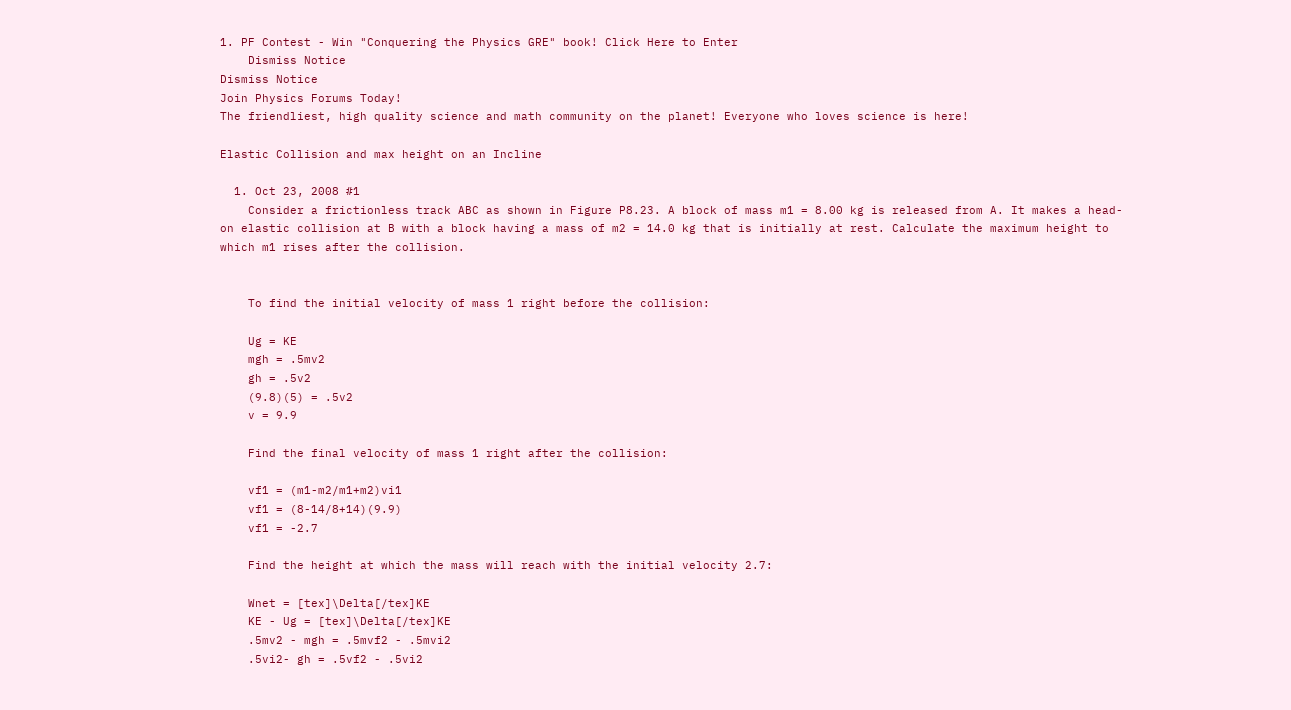1. PF Contest - Win "Conquering the Physics GRE" book! Click Here to Enter
    Dismiss Notice
Dismiss Notice
Join Physics Forums Today!
The friendliest, high quality science and math community on the planet! Everyone who loves science is here!

Elastic Collision and max height on an Incline

  1. Oct 23, 2008 #1
    Consider a frictionless track ABC as shown in Figure P8.23. A block of mass m1 = 8.00 kg is released from A. It makes a head-on elastic collision at B with a block having a mass of m2 = 14.0 kg that is initially at rest. Calculate the maximum height to which m1 rises after the collision.


    To find the initial velocity of mass 1 right before the collision:

    Ug = KE
    mgh = .5mv2
    gh = .5v2
    (9.8)(5) = .5v2
    v = 9.9

    Find the final velocity of mass 1 right after the collision:

    vf1 = (m1-m2/m1+m2)vi1
    vf1 = (8-14/8+14)(9.9)
    vf1 = -2.7

    Find the height at which the mass will reach with the initial velocity 2.7:

    Wnet = [tex]\Delta[/tex]KE
    KE - Ug = [tex]\Delta[/tex]KE
    .5mv2 - mgh = .5mvf2 - .5mvi2
    .5vi2- gh = .5vf2 - .5vi2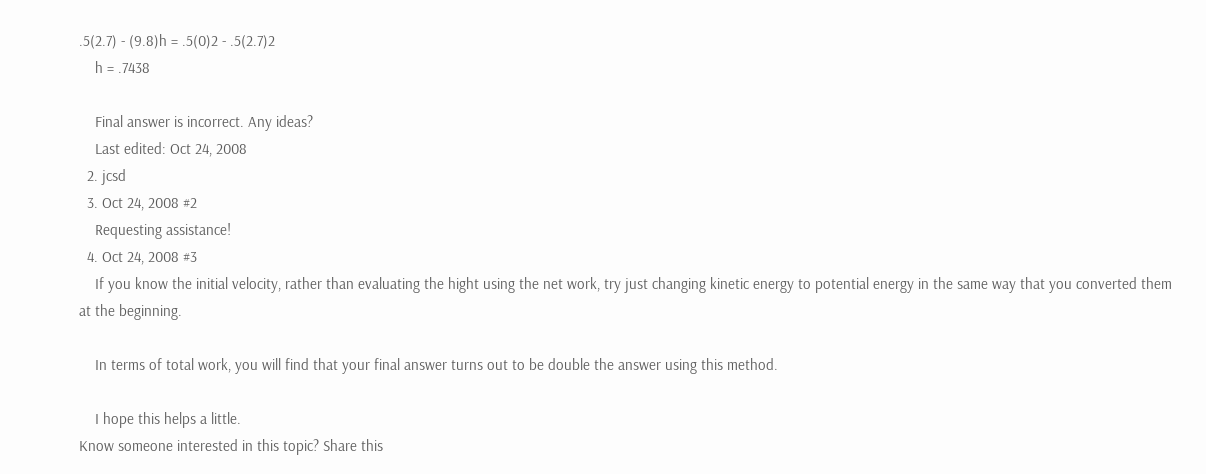.5(2.7) - (9.8)h = .5(0)2 - .5(2.7)2
    h = .7438

    Final answer is incorrect. Any ideas?
    Last edited: Oct 24, 2008
  2. jcsd
  3. Oct 24, 2008 #2
    Requesting assistance!
  4. Oct 24, 2008 #3
    If you know the initial velocity, rather than evaluating the hight using the net work, try just changing kinetic energy to potential energy in the same way that you converted them at the beginning.

    In terms of total work, you will find that your final answer turns out to be double the answer using this method.

    I hope this helps a little.
Know someone interested in this topic? Share this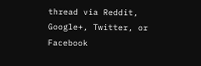thread via Reddit, Google+, Twitter, or Facebook